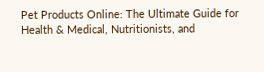Pet Products Online: The Ultimate Guide for Health & Medical, Nutritionists, and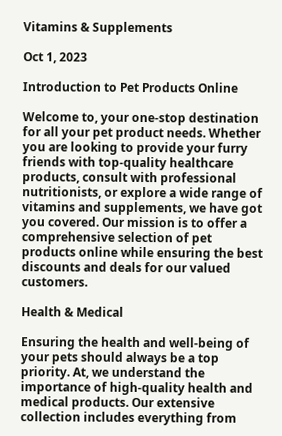Vitamins & Supplements

Oct 1, 2023

Introduction to Pet Products Online

Welcome to, your one-stop destination for all your pet product needs. Whether you are looking to provide your furry friends with top-quality healthcare products, consult with professional nutritionists, or explore a wide range of vitamins and supplements, we have got you covered. Our mission is to offer a comprehensive selection of pet products online while ensuring the best discounts and deals for our valued customers.

Health & Medical

Ensuring the health and well-being of your pets should always be a top priority. At, we understand the importance of high-quality health and medical products. Our extensive collection includes everything from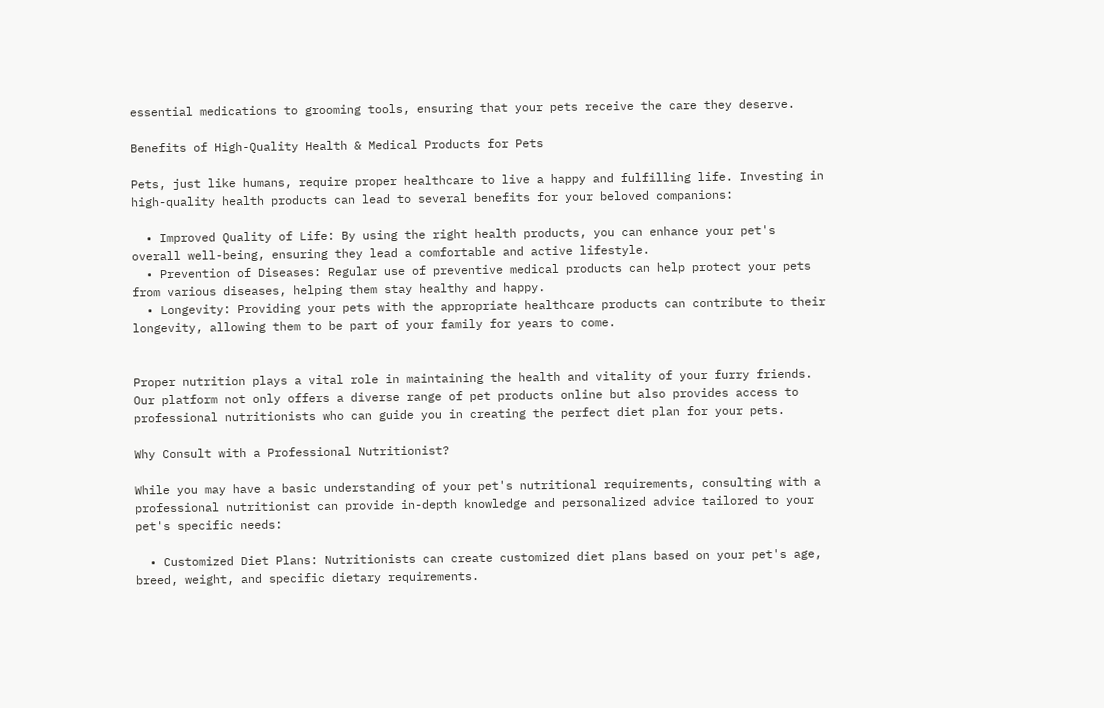essential medications to grooming tools, ensuring that your pets receive the care they deserve.

Benefits of High-Quality Health & Medical Products for Pets

Pets, just like humans, require proper healthcare to live a happy and fulfilling life. Investing in high-quality health products can lead to several benefits for your beloved companions:

  • Improved Quality of Life: By using the right health products, you can enhance your pet's overall well-being, ensuring they lead a comfortable and active lifestyle.
  • Prevention of Diseases: Regular use of preventive medical products can help protect your pets from various diseases, helping them stay healthy and happy.
  • Longevity: Providing your pets with the appropriate healthcare products can contribute to their longevity, allowing them to be part of your family for years to come.


Proper nutrition plays a vital role in maintaining the health and vitality of your furry friends. Our platform not only offers a diverse range of pet products online but also provides access to professional nutritionists who can guide you in creating the perfect diet plan for your pets.

Why Consult with a Professional Nutritionist?

While you may have a basic understanding of your pet's nutritional requirements, consulting with a professional nutritionist can provide in-depth knowledge and personalized advice tailored to your pet's specific needs:

  • Customized Diet Plans: Nutritionists can create customized diet plans based on your pet's age, breed, weight, and specific dietary requirements.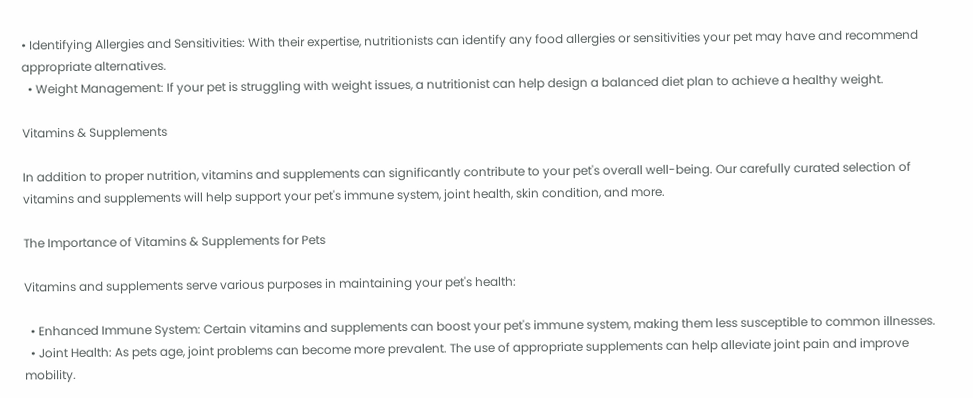• Identifying Allergies and Sensitivities: With their expertise, nutritionists can identify any food allergies or sensitivities your pet may have and recommend appropriate alternatives.
  • Weight Management: If your pet is struggling with weight issues, a nutritionist can help design a balanced diet plan to achieve a healthy weight.

Vitamins & Supplements

In addition to proper nutrition, vitamins and supplements can significantly contribute to your pet's overall well-being. Our carefully curated selection of vitamins and supplements will help support your pet's immune system, joint health, skin condition, and more.

The Importance of Vitamins & Supplements for Pets

Vitamins and supplements serve various purposes in maintaining your pet's health:

  • Enhanced Immune System: Certain vitamins and supplements can boost your pet's immune system, making them less susceptible to common illnesses.
  • Joint Health: As pets age, joint problems can become more prevalent. The use of appropriate supplements can help alleviate joint pain and improve mobility.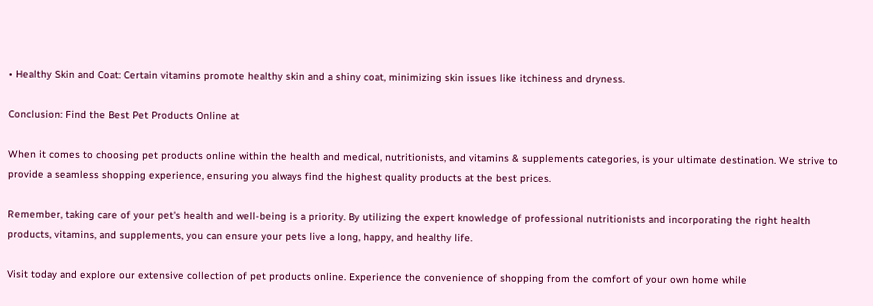• Healthy Skin and Coat: Certain vitamins promote healthy skin and a shiny coat, minimizing skin issues like itchiness and dryness.

Conclusion: Find the Best Pet Products Online at

When it comes to choosing pet products online within the health and medical, nutritionists, and vitamins & supplements categories, is your ultimate destination. We strive to provide a seamless shopping experience, ensuring you always find the highest quality products at the best prices.

Remember, taking care of your pet's health and well-being is a priority. By utilizing the expert knowledge of professional nutritionists and incorporating the right health products, vitamins, and supplements, you can ensure your pets live a long, happy, and healthy life.

Visit today and explore our extensive collection of pet products online. Experience the convenience of shopping from the comfort of your own home while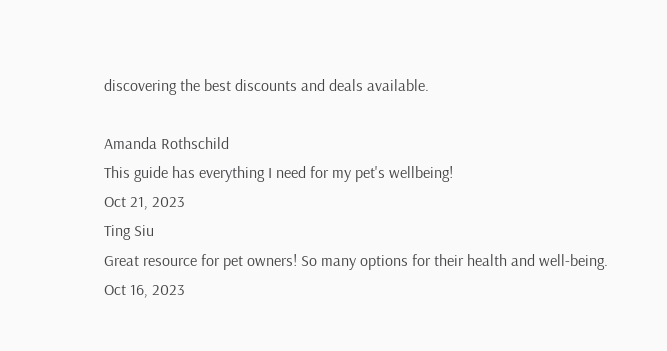discovering the best discounts and deals available.

Amanda Rothschild
This guide has everything I need for my pet's wellbeing!
Oct 21, 2023
Ting Siu
Great resource for pet owners! So many options for their health and well-being.
Oct 16, 2023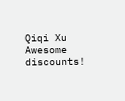Qiqi Xu
Awesome discounts!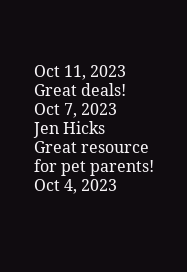Oct 11, 2023
Great deals!
Oct 7, 2023
Jen Hicks
Great resource for pet parents!
Oct 4, 2023